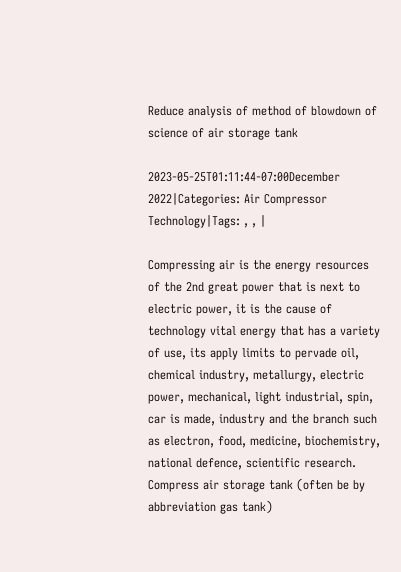Reduce analysis of method of blowdown of science of air storage tank

2023-05-25T01:11:44-07:00December 2022|Categories: Air Compressor Technology|Tags: , , |

Compressing air is the energy resources of the 2nd great power that is next to electric power, it is the cause of technology vital energy that has a variety of use, its apply limits to pervade oil, chemical industry, metallurgy, electric power, mechanical, light industrial, spin, car is made, industry and the branch such as electron, food, medicine, biochemistry, national defence, scientific research. Compress air storage tank (often be by abbreviation gas tank)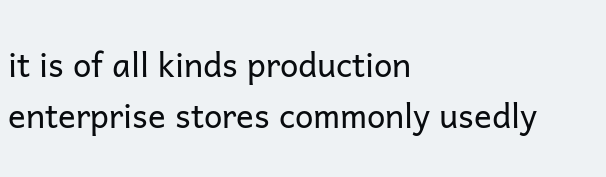it is of all kinds production enterprise stores commonly usedly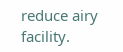reduce airy facility.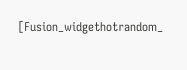[Fusion_widgethotrandom_